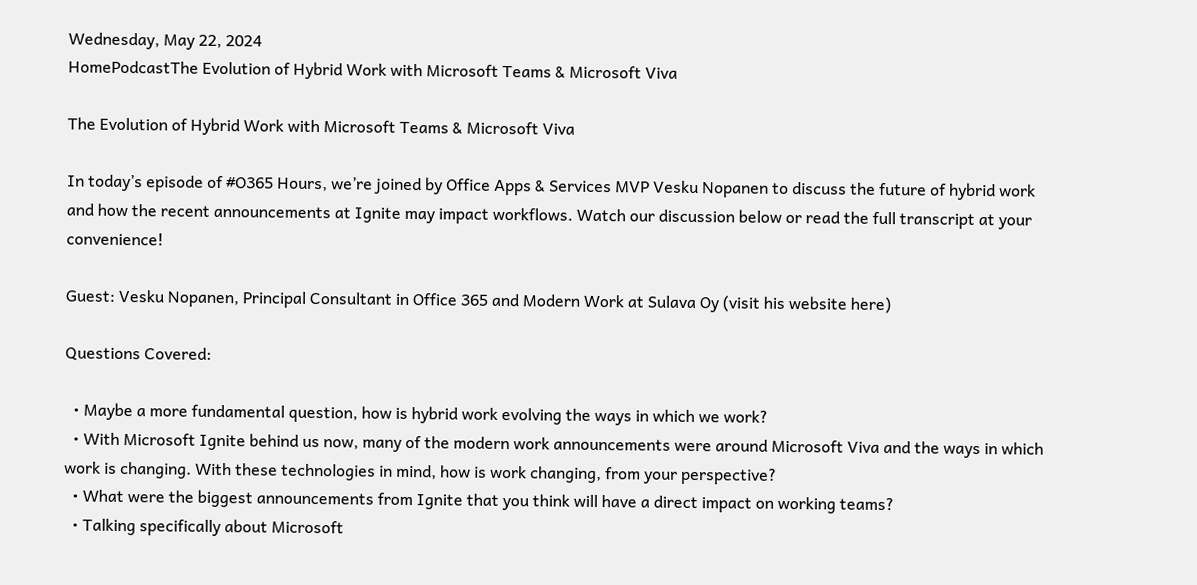Wednesday, May 22, 2024
HomePodcastThe Evolution of Hybrid Work with Microsoft Teams & Microsoft Viva

The Evolution of Hybrid Work with Microsoft Teams & Microsoft Viva

In today’s episode of #O365 Hours, we’re joined by Office Apps & Services MVP Vesku Nopanen to discuss the future of hybrid work and how the recent announcements at Ignite may impact workflows. Watch our discussion below or read the full transcript at your convenience!

Guest: Vesku Nopanen, Principal Consultant in Office 365 and Modern Work at Sulava Oy (visit his website here)

Questions Covered:

  • Maybe a more fundamental question, how is hybrid work evolving the ways in which we work?
  • With Microsoft Ignite behind us now, many of the modern work announcements were around Microsoft Viva and the ways in which work is changing. With these technologies in mind, how is work changing, from your perspective?
  • What were the biggest announcements from Ignite that you think will have a direct impact on working teams?
  • Talking specifically about Microsoft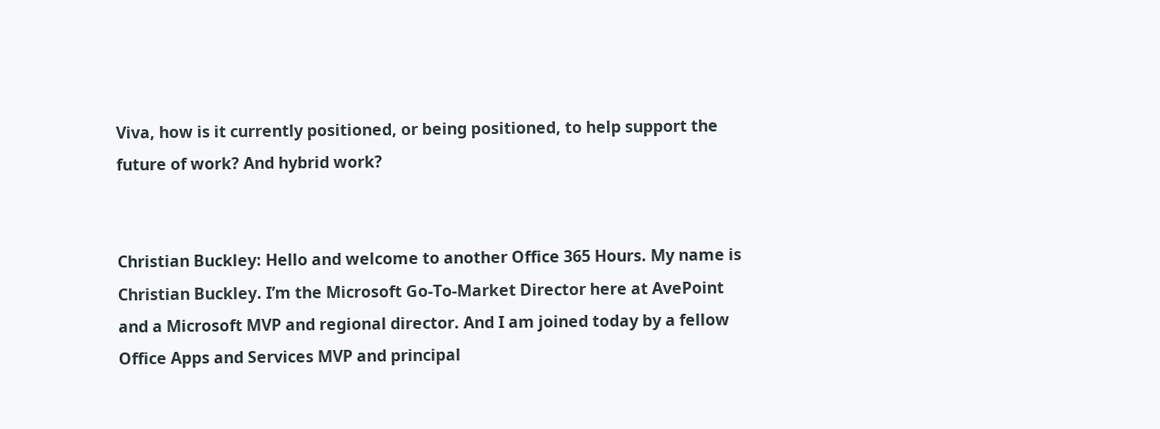Viva, how is it currently positioned, or being positioned, to help support the future of work? And hybrid work?


Christian Buckley: Hello and welcome to another Office 365 Hours. My name is Christian Buckley. I’m the Microsoft Go-To-Market Director here at AvePoint and a Microsoft MVP and regional director. And I am joined today by a fellow Office Apps and Services MVP and principal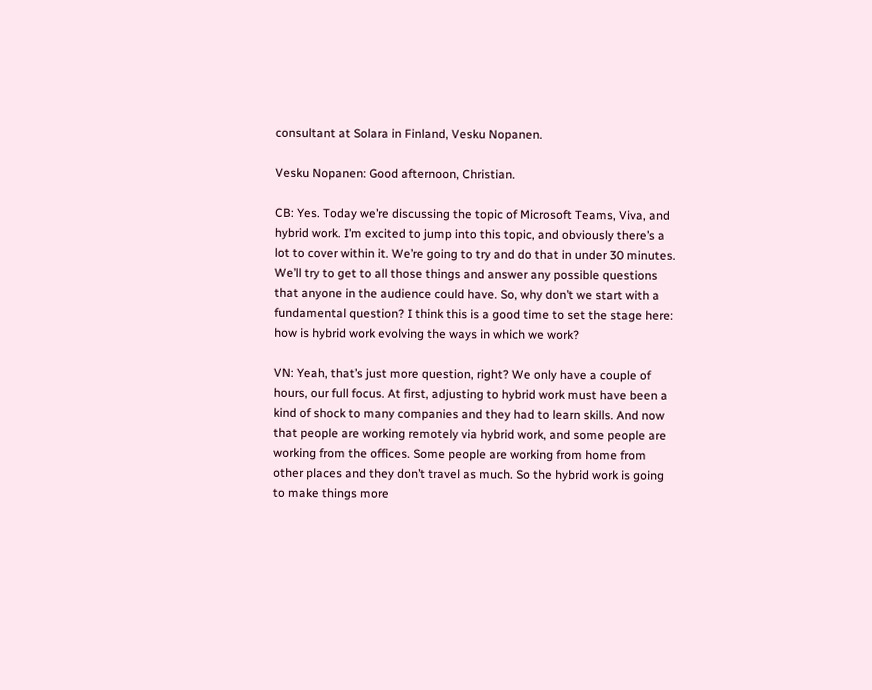consultant at Solara in Finland, Vesku Nopanen.

Vesku Nopanen: Good afternoon, Christian.

CB: Yes. Today we’re discussing the topic of Microsoft Teams, Viva, and hybrid work. I’m excited to jump into this topic, and obviously there’s a lot to cover within it. We’re going to try and do that in under 30 minutes. We’ll try to get to all those things and answer any possible questions that anyone in the audience could have. So, why don’t we start with a fundamental question? I think this is a good time to set the stage here: how is hybrid work evolving the ways in which we work?

VN: Yeah, that’s just more question, right? We only have a couple of hours, our full focus. At first, adjusting to hybrid work must have been a kind of shock to many companies and they had to learn skills. And now that people are working remotely via hybrid work, and some people are working from the offices. Some people are working from home from other places and they don’t travel as much. So the hybrid work is going to make things more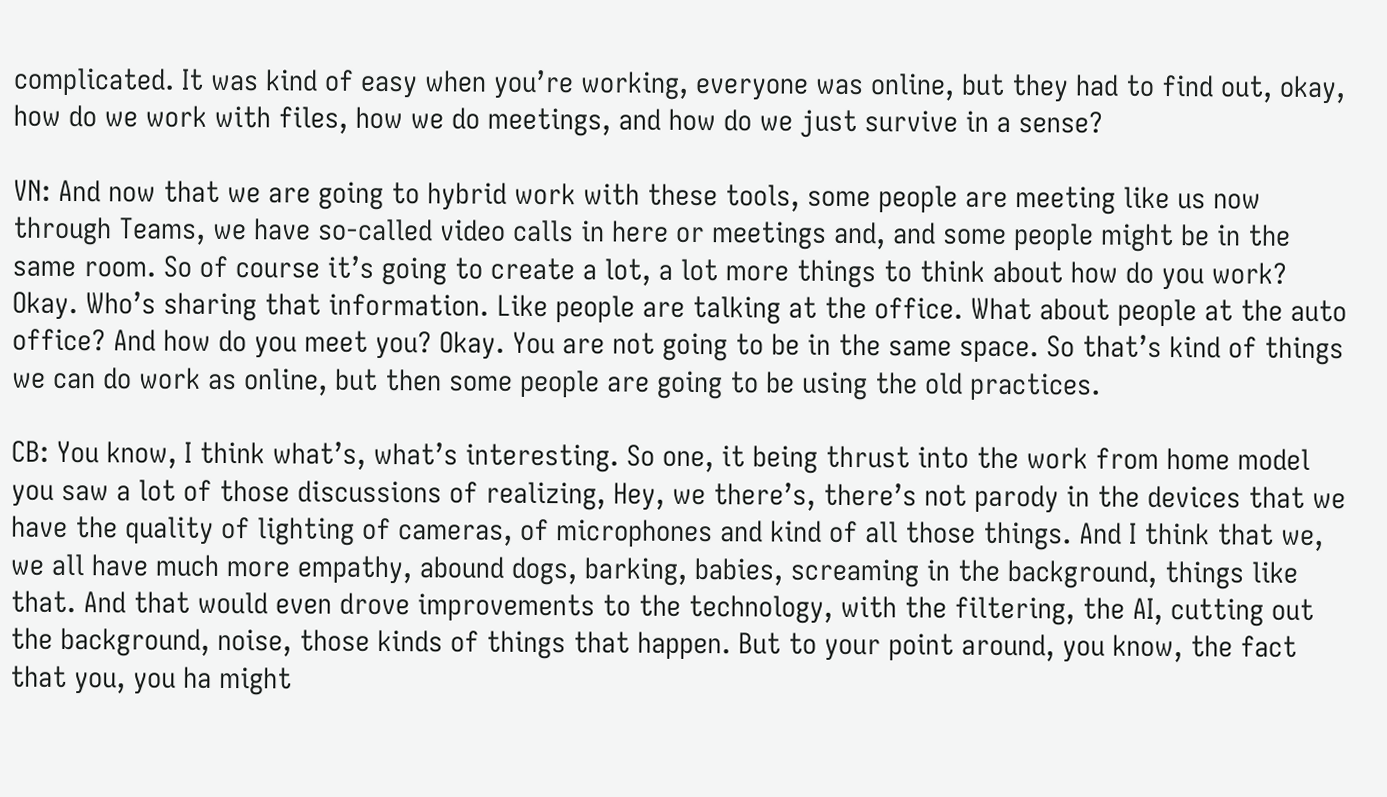complicated. It was kind of easy when you’re working, everyone was online, but they had to find out, okay, how do we work with files, how we do meetings, and how do we just survive in a sense?

VN: And now that we are going to hybrid work with these tools, some people are meeting like us now through Teams, we have so-called video calls in here or meetings and, and some people might be in the same room. So of course it’s going to create a lot, a lot more things to think about how do you work? Okay. Who’s sharing that information. Like people are talking at the office. What about people at the auto office? And how do you meet you? Okay. You are not going to be in the same space. So that’s kind of things we can do work as online, but then some people are going to be using the old practices.

CB: You know, I think what’s, what’s interesting. So one, it being thrust into the work from home model you saw a lot of those discussions of realizing, Hey, we there’s, there’s not parody in the devices that we have the quality of lighting of cameras, of microphones and kind of all those things. And I think that we, we all have much more empathy, abound dogs, barking, babies, screaming in the background, things like that. And that would even drove improvements to the technology, with the filtering, the AI, cutting out the background, noise, those kinds of things that happen. But to your point around, you know, the fact that you, you ha might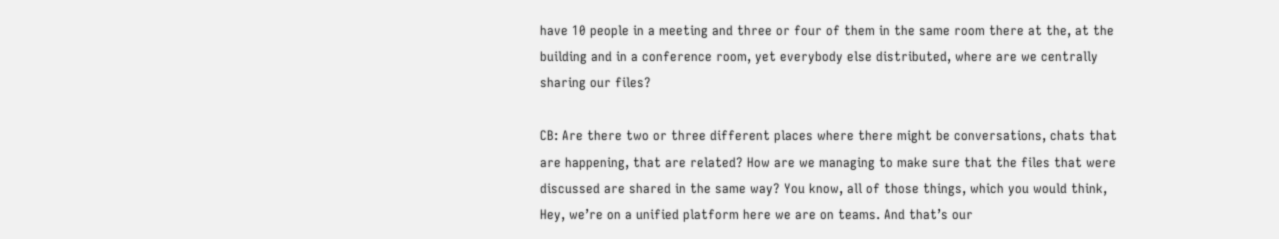have 10 people in a meeting and three or four of them in the same room there at the, at the building and in a conference room, yet everybody else distributed, where are we centrally sharing our files?

CB: Are there two or three different places where there might be conversations, chats that are happening, that are related? How are we managing to make sure that the files that were discussed are shared in the same way? You know, all of those things, which you would think, Hey, we’re on a unified platform here we are on teams. And that’s our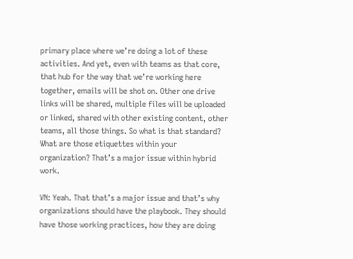primary place where we’re doing a lot of these activities. And yet, even with teams as that core, that hub for the way that we’re working here together, emails will be shot on. Other one drive links will be shared, multiple files will be uploaded or linked, shared with other existing content, other teams, all those things. So what is that standard? What are those etiquettes within your organization? That’s a major issue within hybrid work.

VN: Yeah. That that’s a major issue and that’s why organizations should have the playbook. They should have those working practices, how they are doing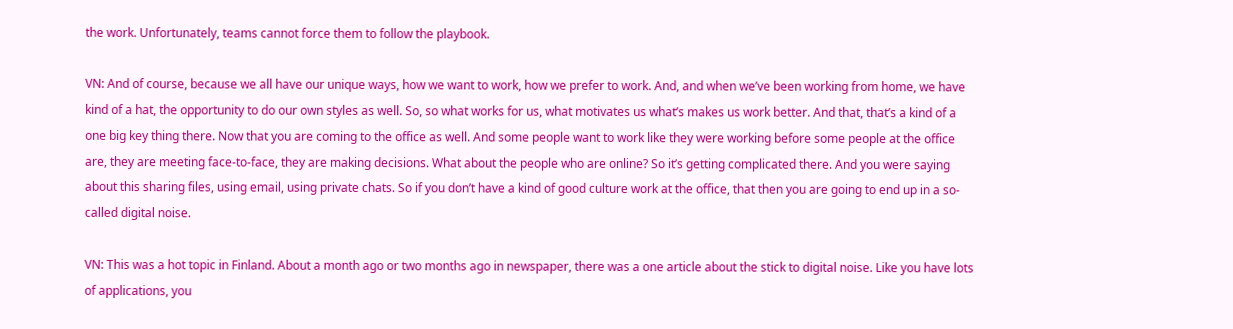the work. Unfortunately, teams cannot force them to follow the playbook.

VN: And of course, because we all have our unique ways, how we want to work, how we prefer to work. And, and when we’ve been working from home, we have kind of a hat, the opportunity to do our own styles as well. So, so what works for us, what motivates us what’s makes us work better. And that, that’s a kind of a one big key thing there. Now that you are coming to the office as well. And some people want to work like they were working before some people at the office are, they are meeting face-to-face, they are making decisions. What about the people who are online? So it’s getting complicated there. And you were saying about this sharing files, using email, using private chats. So if you don’t have a kind of good culture work at the office, that then you are going to end up in a so-called digital noise.

VN: This was a hot topic in Finland. About a month ago or two months ago in newspaper, there was a one article about the stick to digital noise. Like you have lots of applications, you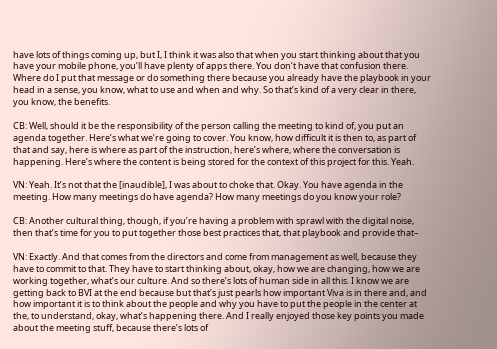have lots of things coming up, but I, I think it was also that when you start thinking about that you have your mobile phone, you’ll have plenty of apps there. You don’t have that confusion there. Where do I put that message or do something there because you already have the playbook in your head in a sense, you know, what to use and when and why. So that’s kind of a very clear in there, you know, the benefits.

CB: Well, should it be the responsibility of the person calling the meeting to kind of, you put an agenda together. Here’s what we’re going to cover. You know, how difficult it is then to, as part of that and say, here is where as part of the instruction, here’s where, where the conversation is happening. Here’s where the content is being stored for the context of this project for this. Yeah.

VN: Yeah. It’s not that the [inaudible], I was about to choke that. Okay. You have agenda in the meeting. How many meetings do have agenda? How many meetings do you know your role?

CB: Another cultural thing, though, if you’re having a problem with sprawl with the digital noise, then that’s time for you to put together those best practices that, that playbook and provide that–

VN: Exactly. And that comes from the directors and come from management as well, because they have to commit to that. They have to start thinking about, okay, how we are changing, how we are working together, what’s our culture. And so there’s lots of human side in all this. I know we are getting back to BVI at the end because but that’s just pearls how important Viva is in there and, and how important it is to think about the people and why you have to put the people in the center at the, to understand, okay, what’s happening there. And I really enjoyed those key points you made about the meeting stuff, because there’s lots of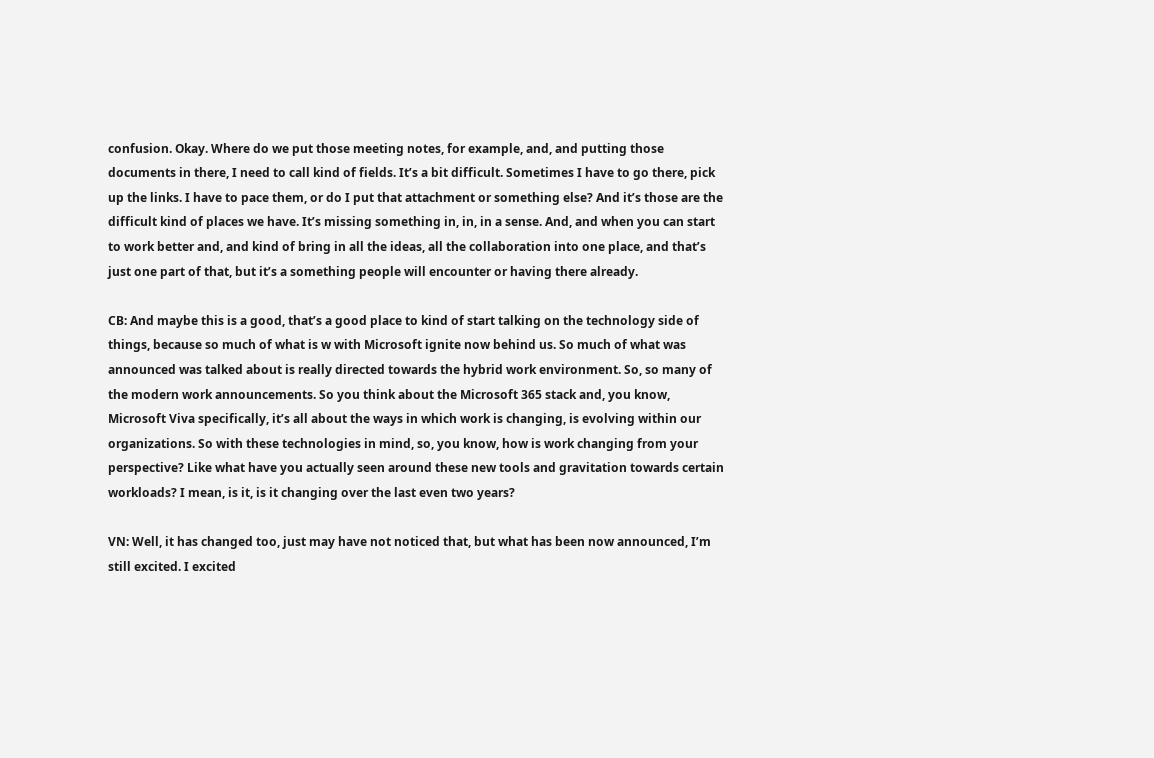confusion. Okay. Where do we put those meeting notes, for example, and, and putting those documents in there, I need to call kind of fields. It’s a bit difficult. Sometimes I have to go there, pick up the links. I have to pace them, or do I put that attachment or something else? And it’s those are the difficult kind of places we have. It’s missing something in, in, in a sense. And, and when you can start to work better and, and kind of bring in all the ideas, all the collaboration into one place, and that’s just one part of that, but it’s a something people will encounter or having there already.

CB: And maybe this is a good, that’s a good place to kind of start talking on the technology side of things, because so much of what is w with Microsoft ignite now behind us. So much of what was announced was talked about is really directed towards the hybrid work environment. So, so many of the modern work announcements. So you think about the Microsoft 365 stack and, you know, Microsoft Viva specifically, it’s all about the ways in which work is changing, is evolving within our organizations. So with these technologies in mind, so, you know, how is work changing from your perspective? Like what have you actually seen around these new tools and gravitation towards certain workloads? I mean, is it, is it changing over the last even two years?

VN: Well, it has changed too, just may have not noticed that, but what has been now announced, I’m still excited. I excited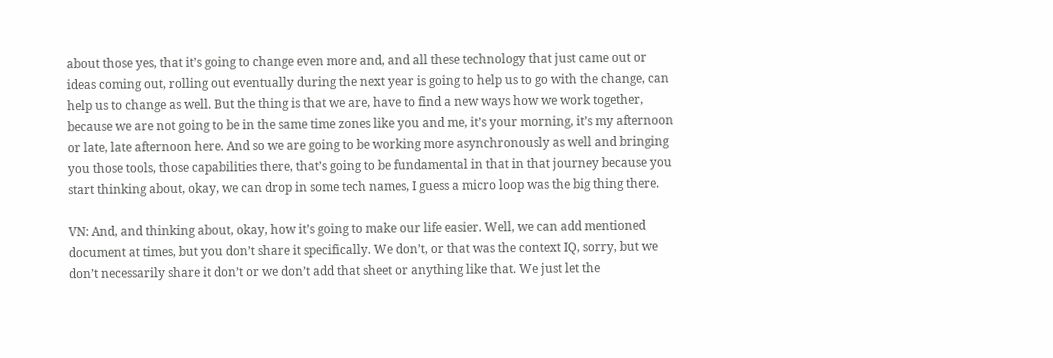about those yes, that it’s going to change even more and, and all these technology that just came out or ideas coming out, rolling out eventually during the next year is going to help us to go with the change, can help us to change as well. But the thing is that we are, have to find a new ways how we work together, because we are not going to be in the same time zones like you and me, it’s your morning, it’s my afternoon or late, late afternoon here. And so we are going to be working more asynchronously as well and bringing you those tools, those capabilities there, that’s going to be fundamental in that in that journey because you start thinking about, okay, we can drop in some tech names, I guess a micro loop was the big thing there.

VN: And, and thinking about, okay, how it’s going to make our life easier. Well, we can add mentioned document at times, but you don’t share it specifically. We don’t, or that was the context IQ, sorry, but we don’t necessarily share it don’t or we don’t add that sheet or anything like that. We just let the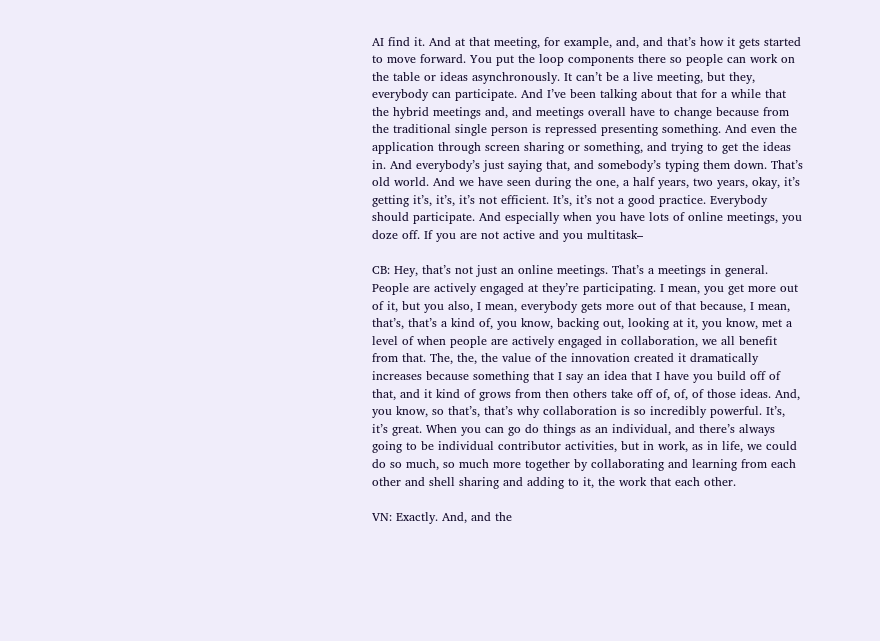AI find it. And at that meeting, for example, and, and that’s how it gets started to move forward. You put the loop components there so people can work on the table or ideas asynchronously. It can’t be a live meeting, but they, everybody can participate. And I’ve been talking about that for a while that the hybrid meetings and, and meetings overall have to change because from the traditional single person is repressed presenting something. And even the application through screen sharing or something, and trying to get the ideas in. And everybody’s just saying that, and somebody’s typing them down. That’s old world. And we have seen during the one, a half years, two years, okay, it’s getting it’s, it’s, it’s not efficient. It’s, it’s not a good practice. Everybody should participate. And especially when you have lots of online meetings, you doze off. If you are not active and you multitask–

CB: Hey, that’s not just an online meetings. That’s a meetings in general. People are actively engaged at they’re participating. I mean, you get more out of it, but you also, I mean, everybody gets more out of that because, I mean, that’s, that’s a kind of, you know, backing out, looking at it, you know, met a level of when people are actively engaged in collaboration, we all benefit from that. The, the, the value of the innovation created it dramatically increases because something that I say an idea that I have you build off of that, and it kind of grows from then others take off of, of, of those ideas. And, you know, so that’s, that’s why collaboration is so incredibly powerful. It’s, it’s great. When you can go do things as an individual, and there’s always going to be individual contributor activities, but in work, as in life, we could do so much, so much more together by collaborating and learning from each other and shell sharing and adding to it, the work that each other.

VN: Exactly. And, and the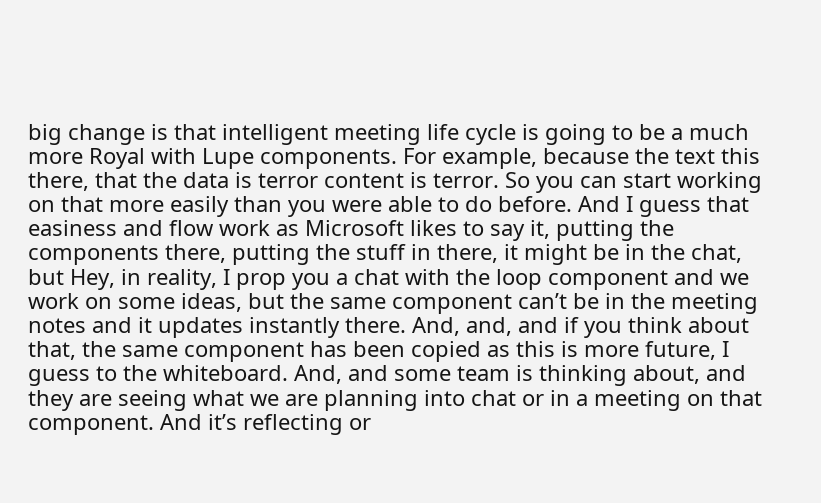big change is that intelligent meeting life cycle is going to be a much more Royal with Lupe components. For example, because the text this there, that the data is terror content is terror. So you can start working on that more easily than you were able to do before. And I guess that easiness and flow work as Microsoft likes to say it, putting the components there, putting the stuff in there, it might be in the chat, but Hey, in reality, I prop you a chat with the loop component and we work on some ideas, but the same component can’t be in the meeting notes and it updates instantly there. And, and, and if you think about that, the same component has been copied as this is more future, I guess to the whiteboard. And, and some team is thinking about, and they are seeing what we are planning into chat or in a meeting on that component. And it’s reflecting or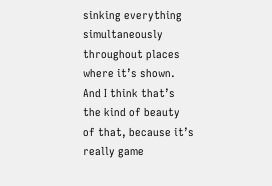sinking everything simultaneously throughout places where it’s shown. And I think that’s the kind of beauty of that, because it’s really game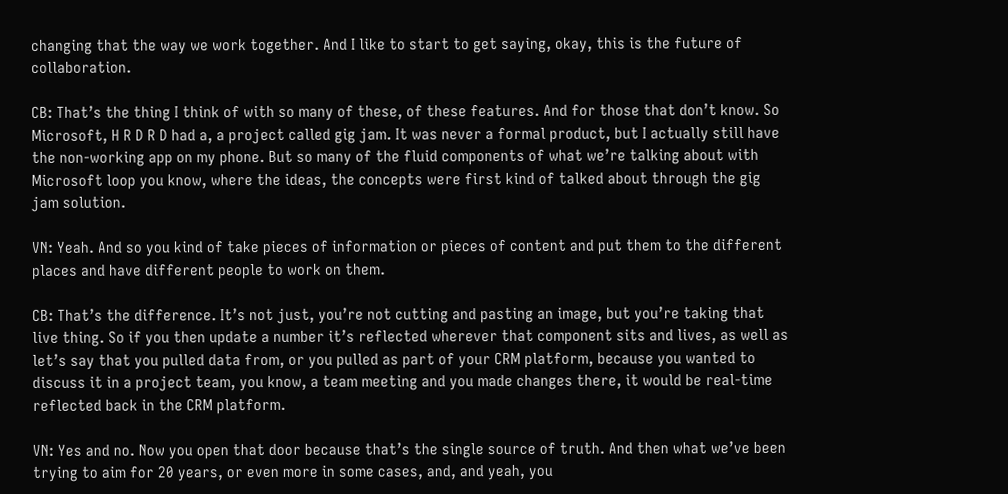changing that the way we work together. And I like to start to get saying, okay, this is the future of collaboration.

CB: That’s the thing I think of with so many of these, of these features. And for those that don’t know. So Microsoft, H R D R D had a, a project called gig jam. It was never a formal product, but I actually still have the non-working app on my phone. But so many of the fluid components of what we’re talking about with Microsoft loop you know, where the ideas, the concepts were first kind of talked about through the gig jam solution.

VN: Yeah. And so you kind of take pieces of information or pieces of content and put them to the different places and have different people to work on them.

CB: That’s the difference. It’s not just, you’re not cutting and pasting an image, but you’re taking that live thing. So if you then update a number it’s reflected wherever that component sits and lives, as well as let’s say that you pulled data from, or you pulled as part of your CRM platform, because you wanted to discuss it in a project team, you know, a team meeting and you made changes there, it would be real-time reflected back in the CRM platform.

VN: Yes and no. Now you open that door because that’s the single source of truth. And then what we’ve been trying to aim for 20 years, or even more in some cases, and, and yeah, you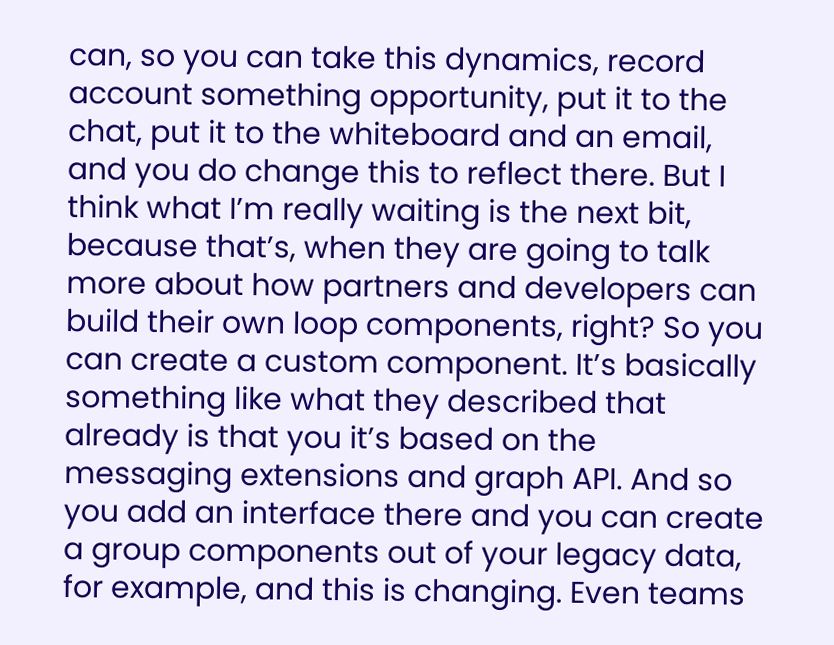can, so you can take this dynamics, record account something opportunity, put it to the chat, put it to the whiteboard and an email, and you do change this to reflect there. But I think what I’m really waiting is the next bit, because that’s, when they are going to talk more about how partners and developers can build their own loop components, right? So you can create a custom component. It’s basically something like what they described that already is that you it’s based on the messaging extensions and graph API. And so you add an interface there and you can create a group components out of your legacy data, for example, and this is changing. Even teams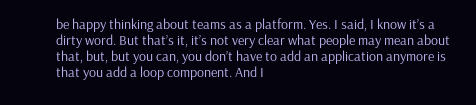be happy thinking about teams as a platform. Yes. I said, I know it’s a dirty word. But that’s it, it’s not very clear what people may mean about that, but, but you can, you don’t have to add an application anymore is that you add a loop component. And I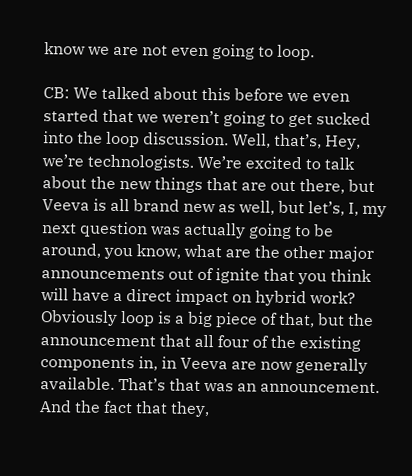know we are not even going to loop.

CB: We talked about this before we even started that we weren’t going to get sucked into the loop discussion. Well, that’s, Hey, we’re technologists. We’re excited to talk about the new things that are out there, but Veeva is all brand new as well, but let’s, I, my next question was actually going to be around, you know, what are the other major announcements out of ignite that you think will have a direct impact on hybrid work? Obviously loop is a big piece of that, but the announcement that all four of the existing components in, in Veeva are now generally available. That’s that was an announcement. And the fact that they,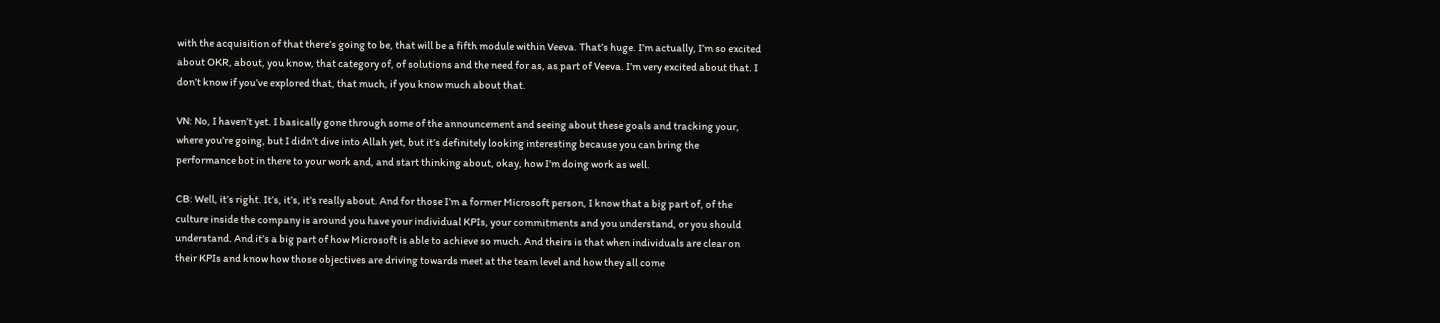with the acquisition of that there’s going to be, that will be a fifth module within Veeva. That’s huge. I’m actually, I’m so excited about OKR, about, you know, that category of, of solutions and the need for as, as part of Veeva. I’m very excited about that. I don’t know if you’ve explored that, that much, if you know much about that.

VN: No, I haven’t yet. I basically gone through some of the announcement and seeing about these goals and tracking your, where you’re going, but I didn’t dive into Allah yet, but it’s definitely looking interesting because you can bring the performance bot in there to your work and, and start thinking about, okay, how I’m doing work as well.

CB: Well, it’s right. It’s, it’s, it’s really about. And for those I’m a former Microsoft person, I know that a big part of, of the culture inside the company is around you have your individual KPIs, your commitments and you understand, or you should understand. And it’s a big part of how Microsoft is able to achieve so much. And theirs is that when individuals are clear on their KPIs and know how those objectives are driving towards meet at the team level and how they all come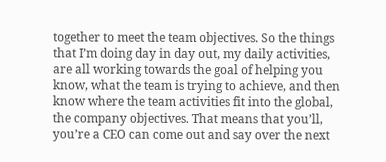together to meet the team objectives. So the things that I’m doing day in day out, my daily activities, are all working towards the goal of helping you know, what the team is trying to achieve, and then know where the team activities fit into the global, the company objectives. That means that you’ll, you’re a CEO can come out and say over the next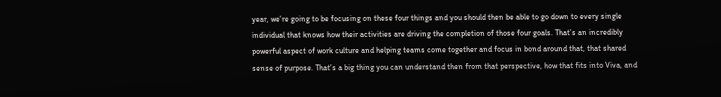year, we’re going to be focusing on these four things and you should then be able to go down to every single individual that knows how their activities are driving the completion of those four goals. That’s an incredibly powerful aspect of work culture and helping teams come together and focus in bond around that, that shared sense of purpose. That’s a big thing you can understand then from that perspective, how that fits into Viva, and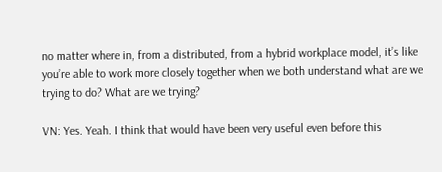no matter where in, from a distributed, from a hybrid workplace model, it’s like you’re able to work more closely together when we both understand what are we trying to do? What are we trying?

VN: Yes. Yeah. I think that would have been very useful even before this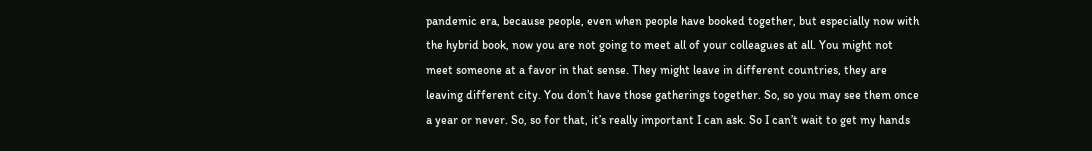pandemic era, because people, even when people have booked together, but especially now with the hybrid book, now you are not going to meet all of your colleagues at all. You might not meet someone at a favor in that sense. They might leave in different countries, they are leaving different city. You don’t have those gatherings together. So, so you may see them once a year or never. So, so for that, it’s really important I can ask. So I can’t wait to get my hands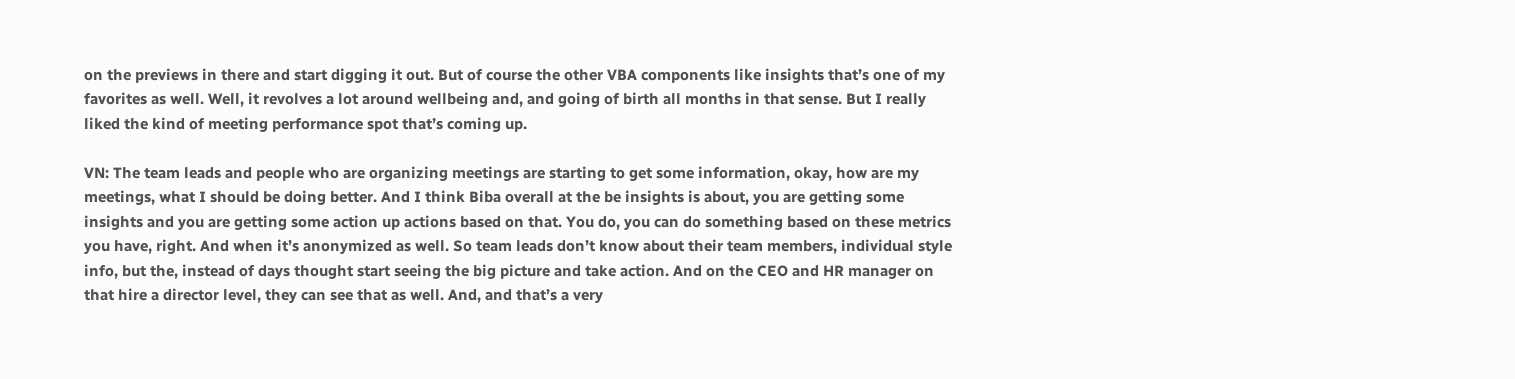on the previews in there and start digging it out. But of course the other VBA components like insights that’s one of my favorites as well. Well, it revolves a lot around wellbeing and, and going of birth all months in that sense. But I really liked the kind of meeting performance spot that’s coming up.

VN: The team leads and people who are organizing meetings are starting to get some information, okay, how are my meetings, what I should be doing better. And I think Biba overall at the be insights is about, you are getting some insights and you are getting some action up actions based on that. You do, you can do something based on these metrics you have, right. And when it’s anonymized as well. So team leads don’t know about their team members, individual style info, but the, instead of days thought start seeing the big picture and take action. And on the CEO and HR manager on that hire a director level, they can see that as well. And, and that’s a very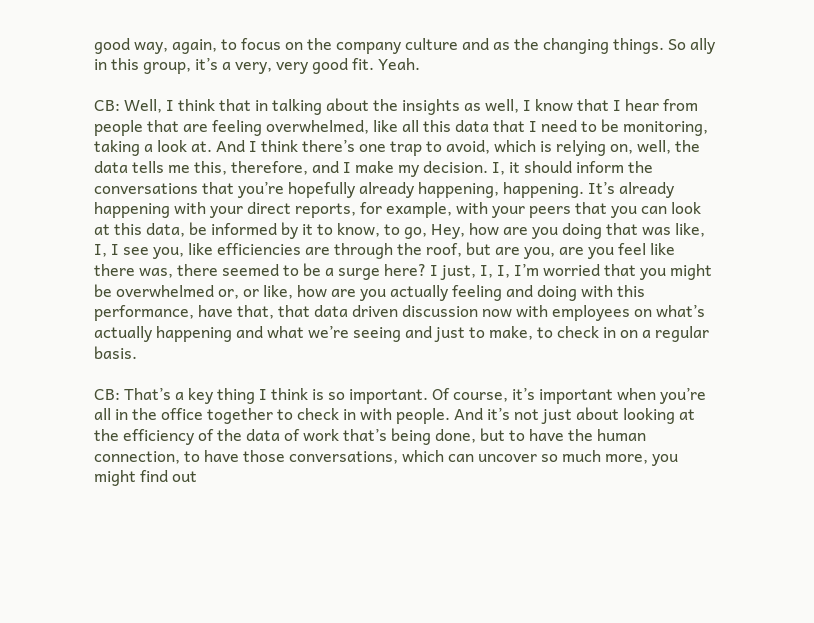good way, again, to focus on the company culture and as the changing things. So ally in this group, it’s a very, very good fit. Yeah.

CB: Well, I think that in talking about the insights as well, I know that I hear from people that are feeling overwhelmed, like all this data that I need to be monitoring, taking a look at. And I think there’s one trap to avoid, which is relying on, well, the data tells me this, therefore, and I make my decision. I, it should inform the conversations that you’re hopefully already happening, happening. It’s already happening with your direct reports, for example, with your peers that you can look at this data, be informed by it to know, to go, Hey, how are you doing that was like, I, I see you, like efficiencies are through the roof, but are you, are you feel like there was, there seemed to be a surge here? I just, I, I, I’m worried that you might be overwhelmed or, or like, how are you actually feeling and doing with this performance, have that, that data driven discussion now with employees on what’s actually happening and what we’re seeing and just to make, to check in on a regular basis.

CB: That’s a key thing I think is so important. Of course, it’s important when you’re all in the office together to check in with people. And it’s not just about looking at the efficiency of the data of work that’s being done, but to have the human connection, to have those conversations, which can uncover so much more, you might find out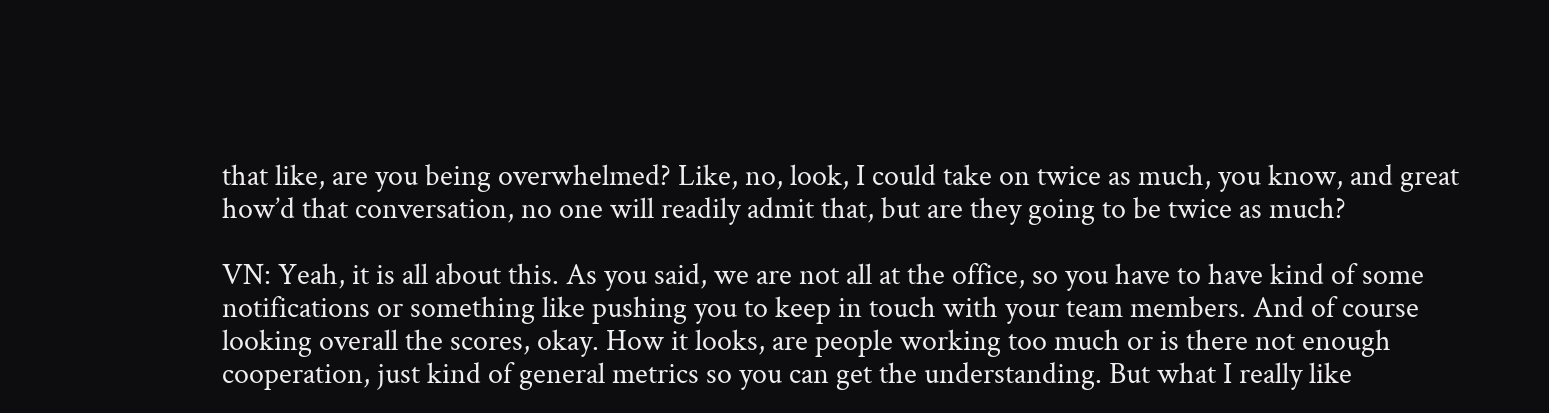that like, are you being overwhelmed? Like, no, look, I could take on twice as much, you know, and great how’d that conversation, no one will readily admit that, but are they going to be twice as much?

VN: Yeah, it is all about this. As you said, we are not all at the office, so you have to have kind of some notifications or something like pushing you to keep in touch with your team members. And of course looking overall the scores, okay. How it looks, are people working too much or is there not enough cooperation, just kind of general metrics so you can get the understanding. But what I really like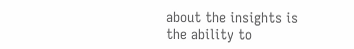about the insights is the ability to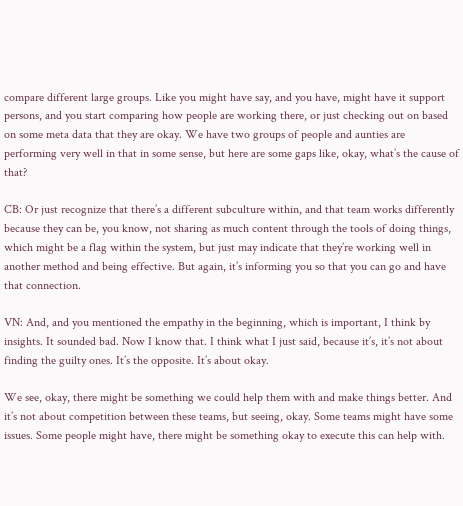compare different large groups. Like you might have say, and you have, might have it support persons, and you start comparing how people are working there, or just checking out on based on some meta data that they are okay. We have two groups of people and aunties are performing very well in that in some sense, but here are some gaps like, okay, what’s the cause of that?

CB: Or just recognize that there’s a different subculture within, and that team works differently because they can be, you know, not sharing as much content through the tools of doing things, which might be a flag within the system, but just may indicate that they’re working well in another method and being effective. But again, it’s informing you so that you can go and have that connection.

VN: And, and you mentioned the empathy in the beginning, which is important, I think by insights. It sounded bad. Now I know that. I think what I just said, because it’s, it’s not about finding the guilty ones. It’s the opposite. It’s about okay.

We see, okay, there might be something we could help them with and make things better. And it’s not about competition between these teams, but seeing, okay. Some teams might have some issues. Some people might have, there might be something okay to execute this can help with.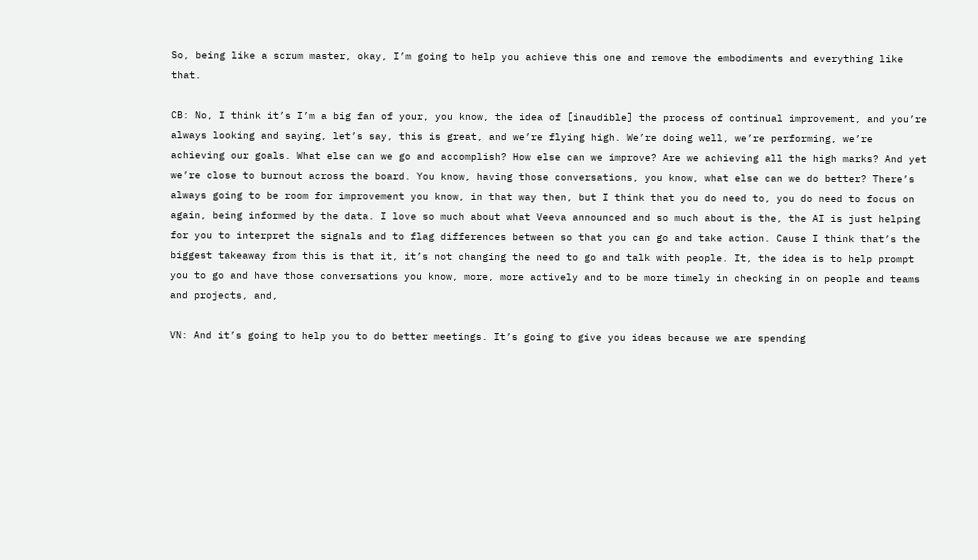So, being like a scrum master, okay, I’m going to help you achieve this one and remove the embodiments and everything like that.

CB: No, I think it’s I’m a big fan of your, you know, the idea of [inaudible] the process of continual improvement, and you’re always looking and saying, let’s say, this is great, and we’re flying high. We’re doing well, we’re performing, we’re achieving our goals. What else can we go and accomplish? How else can we improve? Are we achieving all the high marks? And yet we’re close to burnout across the board. You know, having those conversations, you know, what else can we do better? There’s always going to be room for improvement you know, in that way then, but I think that you do need to, you do need to focus on again, being informed by the data. I love so much about what Veeva announced and so much about is the, the AI is just helping for you to interpret the signals and to flag differences between so that you can go and take action. Cause I think that’s the biggest takeaway from this is that it, it’s not changing the need to go and talk with people. It, the idea is to help prompt you to go and have those conversations you know, more, more actively and to be more timely in checking in on people and teams and projects, and,

VN: And it’s going to help you to do better meetings. It’s going to give you ideas because we are spending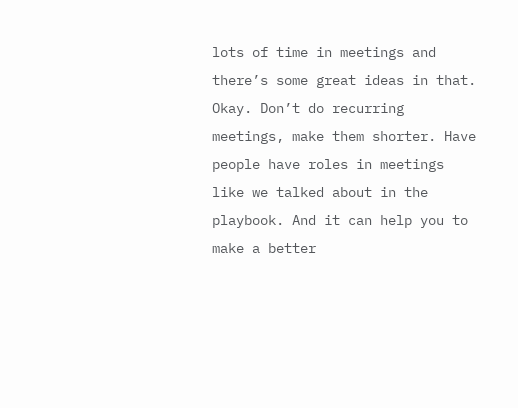lots of time in meetings and there’s some great ideas in that. Okay. Don’t do recurring meetings, make them shorter. Have people have roles in meetings like we talked about in the playbook. And it can help you to make a better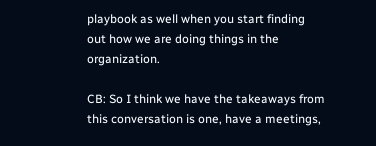playbook as well when you start finding out how we are doing things in the organization.

CB: So I think we have the takeaways from this conversation is one, have a meetings,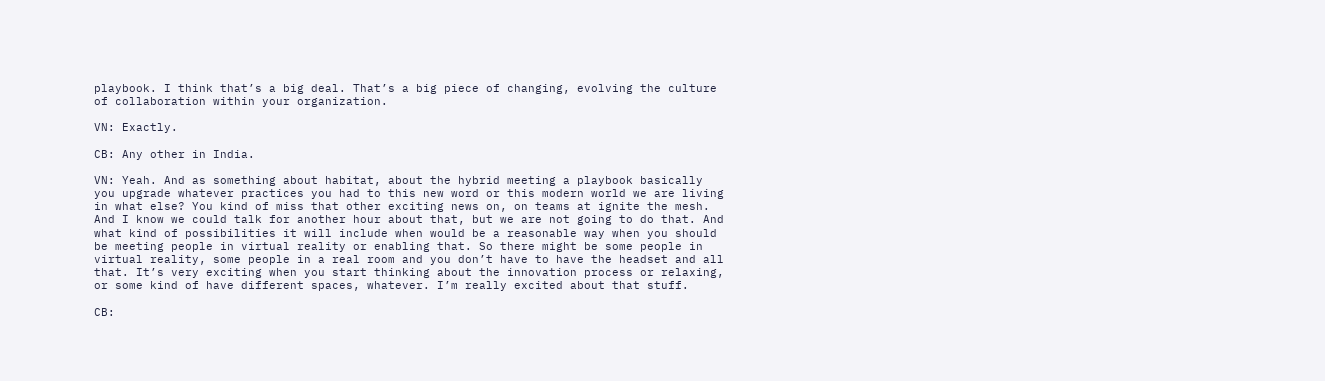playbook. I think that’s a big deal. That’s a big piece of changing, evolving the culture of collaboration within your organization.

VN: Exactly.

CB: Any other in India.

VN: Yeah. And as something about habitat, about the hybrid meeting a playbook basically you upgrade whatever practices you had to this new word or this modern world we are living in what else? You kind of miss that other exciting news on, on teams at ignite the mesh. And I know we could talk for another hour about that, but we are not going to do that. And what kind of possibilities it will include when would be a reasonable way when you should be meeting people in virtual reality or enabling that. So there might be some people in virtual reality, some people in a real room and you don’t have to have the headset and all that. It’s very exciting when you start thinking about the innovation process or relaxing, or some kind of have different spaces, whatever. I’m really excited about that stuff.

CB: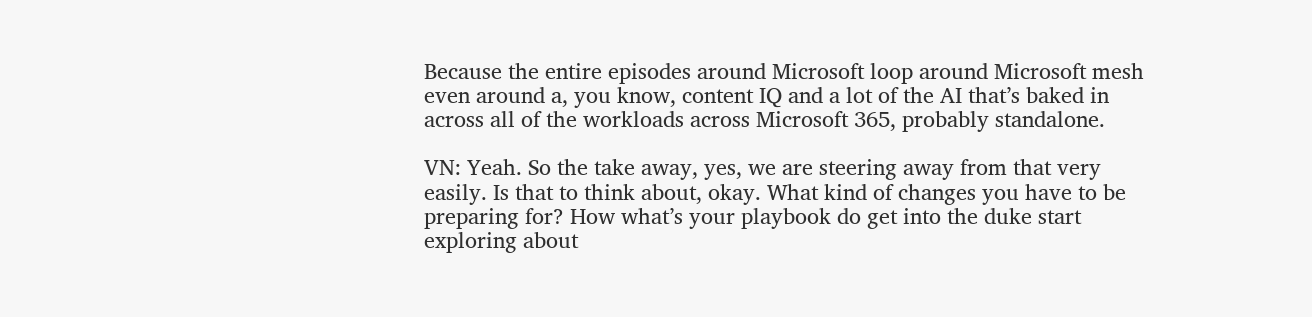Because the entire episodes around Microsoft loop around Microsoft mesh even around a, you know, content IQ and a lot of the AI that’s baked in across all of the workloads across Microsoft 365, probably standalone.

VN: Yeah. So the take away, yes, we are steering away from that very easily. Is that to think about, okay. What kind of changes you have to be preparing for? How what’s your playbook do get into the duke start exploring about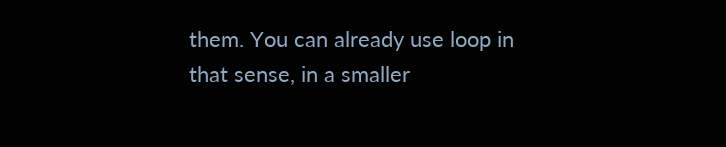them. You can already use loop in that sense, in a smaller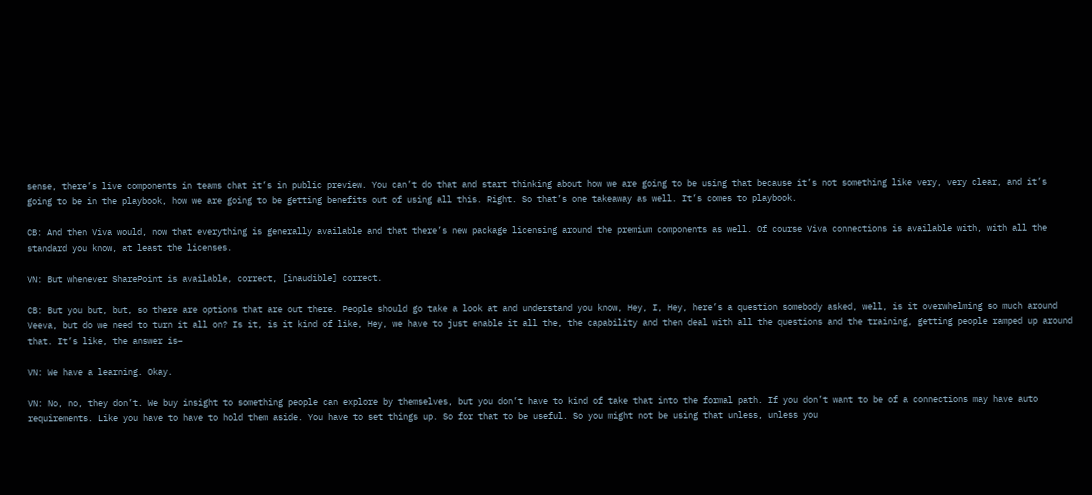sense, there’s live components in teams chat it’s in public preview. You can’t do that and start thinking about how we are going to be using that because it’s not something like very, very clear, and it’s going to be in the playbook, how we are going to be getting benefits out of using all this. Right. So that’s one takeaway as well. It’s comes to playbook.

CB: And then Viva would, now that everything is generally available and that there’s new package licensing around the premium components as well. Of course Viva connections is available with, with all the standard you know, at least the licenses.

VN: But whenever SharePoint is available, correct, [inaudible] correct.

CB: But you but, but, so there are options that are out there. People should go take a look at and understand you know, Hey, I, Hey, here’s a question somebody asked, well, is it overwhelming so much around Veeva, but do we need to turn it all on? Is it, is it kind of like, Hey, we have to just enable it all the, the capability and then deal with all the questions and the training, getting people ramped up around that. It’s like, the answer is–

VN: We have a learning. Okay.

VN: No, no, they don’t. We buy insight to something people can explore by themselves, but you don’t have to kind of take that into the formal path. If you don’t want to be of a connections may have auto requirements. Like you have to have to hold them aside. You have to set things up. So for that to be useful. So you might not be using that unless, unless you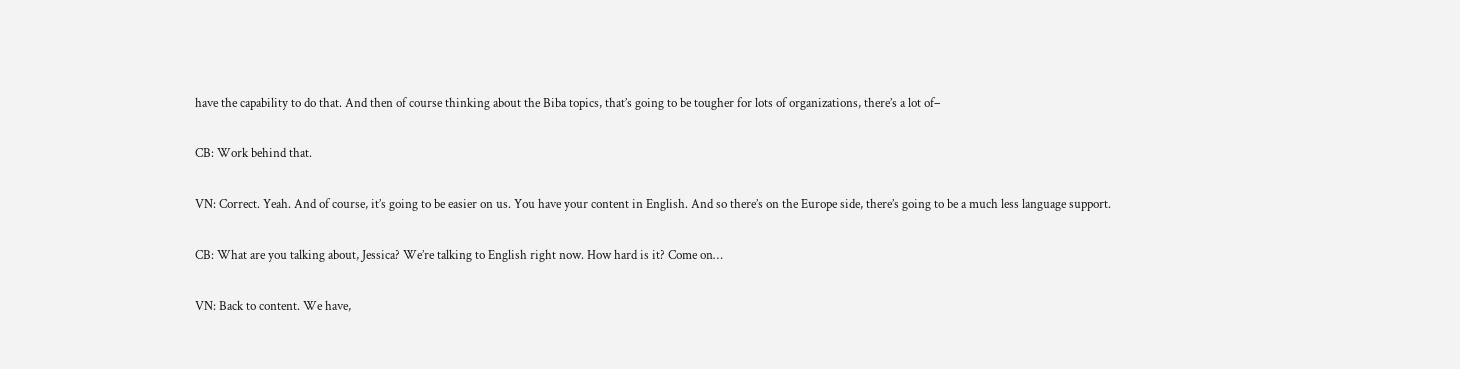have the capability to do that. And then of course thinking about the Biba topics, that’s going to be tougher for lots of organizations, there’s a lot of–

CB: Work behind that.

VN: Correct. Yeah. And of course, it’s going to be easier on us. You have your content in English. And so there’s on the Europe side, there’s going to be a much less language support.

CB: What are you talking about, Jessica? We’re talking to English right now. How hard is it? Come on…

VN: Back to content. We have,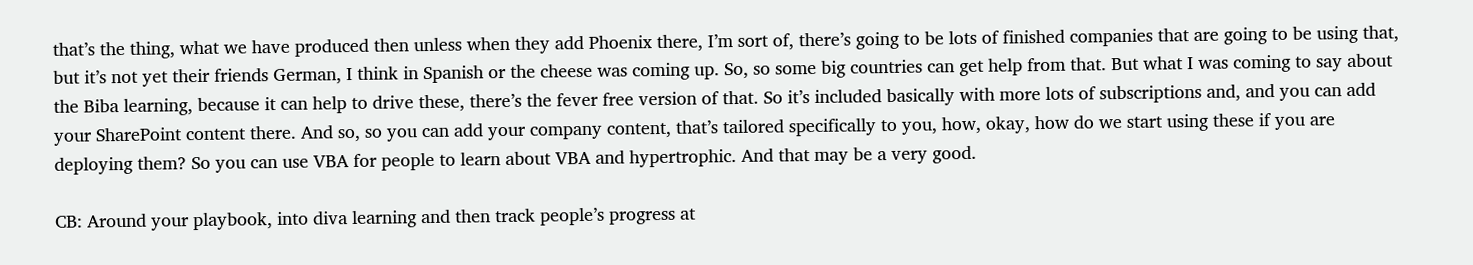that’s the thing, what we have produced then unless when they add Phoenix there, I’m sort of, there’s going to be lots of finished companies that are going to be using that, but it’s not yet their friends German, I think in Spanish or the cheese was coming up. So, so some big countries can get help from that. But what I was coming to say about the Biba learning, because it can help to drive these, there’s the fever free version of that. So it’s included basically with more lots of subscriptions and, and you can add your SharePoint content there. And so, so you can add your company content, that’s tailored specifically to you, how, okay, how do we start using these if you are deploying them? So you can use VBA for people to learn about VBA and hypertrophic. And that may be a very good.

CB: Around your playbook, into diva learning and then track people’s progress at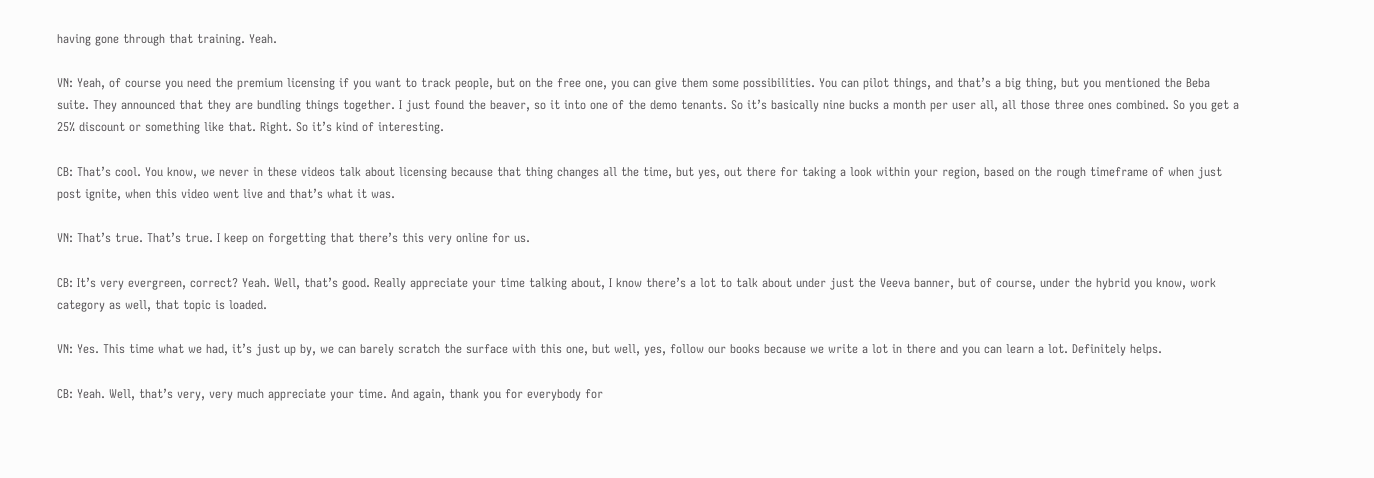having gone through that training. Yeah.

VN: Yeah, of course you need the premium licensing if you want to track people, but on the free one, you can give them some possibilities. You can pilot things, and that’s a big thing, but you mentioned the Beba suite. They announced that they are bundling things together. I just found the beaver, so it into one of the demo tenants. So it’s basically nine bucks a month per user all, all those three ones combined. So you get a 25% discount or something like that. Right. So it’s kind of interesting.

CB: That’s cool. You know, we never in these videos talk about licensing because that thing changes all the time, but yes, out there for taking a look within your region, based on the rough timeframe of when just post ignite, when this video went live and that’s what it was.

VN: That’s true. That’s true. I keep on forgetting that there’s this very online for us.

CB: It’s very evergreen, correct? Yeah. Well, that’s good. Really appreciate your time talking about, I know there’s a lot to talk about under just the Veeva banner, but of course, under the hybrid you know, work category as well, that topic is loaded.

VN: Yes. This time what we had, it’s just up by, we can barely scratch the surface with this one, but well, yes, follow our books because we write a lot in there and you can learn a lot. Definitely helps.

CB: Yeah. Well, that’s very, very much appreciate your time. And again, thank you for everybody for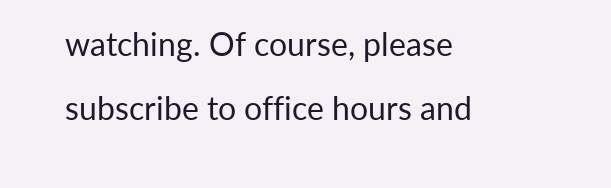watching. Of course, please subscribe to office hours and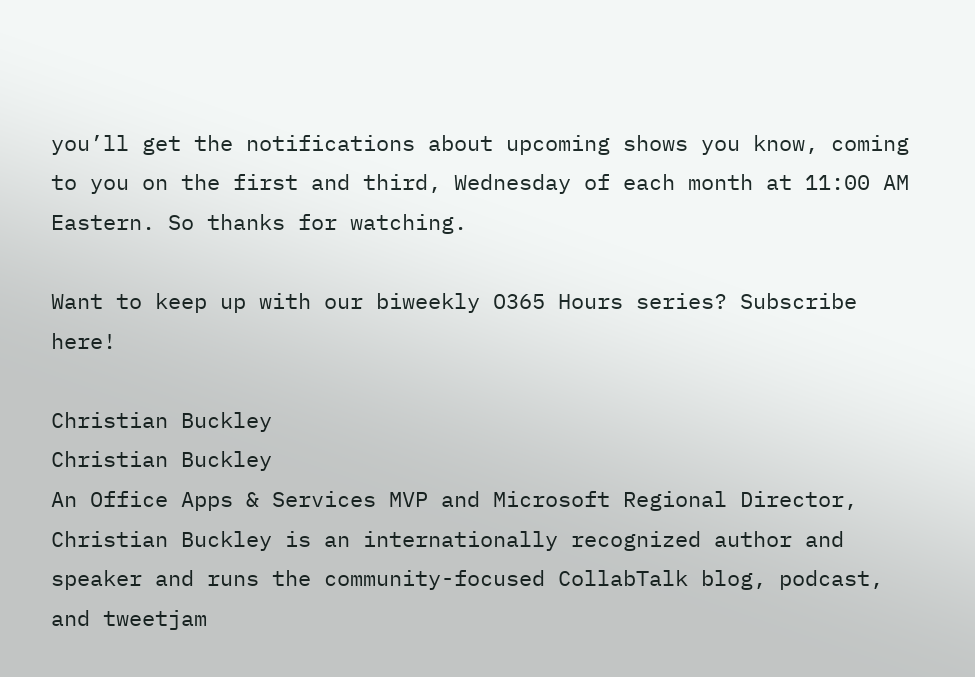you’ll get the notifications about upcoming shows you know, coming to you on the first and third, Wednesday of each month at 11:00 AM Eastern. So thanks for watching.

Want to keep up with our biweekly O365 Hours series? Subscribe here!

Christian Buckley
Christian Buckley
An Office Apps & Services MVP and Microsoft Regional Director, Christian Buckley is an internationally recognized author and speaker and runs the community-focused CollabTalk blog, podcast, and tweetjam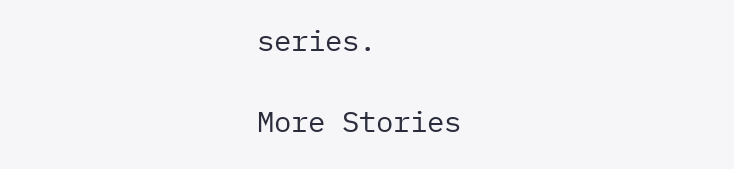series.

More Stories